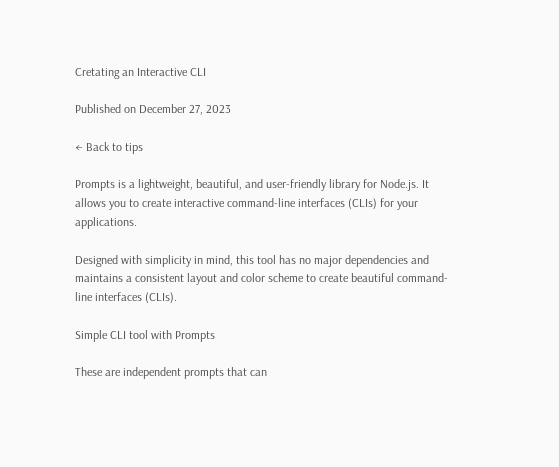Cretating an Interactive CLI

Published on December 27, 2023

← Back to tips

Prompts is a lightweight, beautiful, and user-friendly library for Node.js. It allows you to create interactive command-line interfaces (CLIs) for your applications.

Designed with simplicity in mind, this tool has no major dependencies and maintains a consistent layout and color scheme to create beautiful command-line interfaces (CLIs).

Simple CLI tool with Prompts

These are independent prompts that can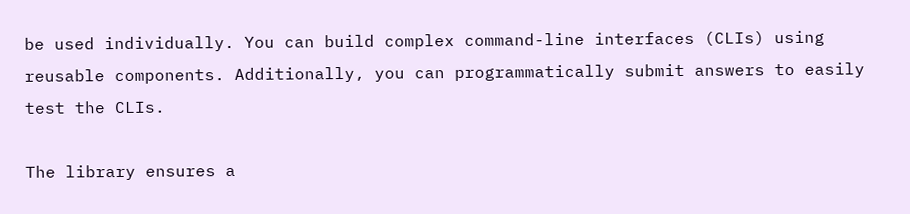be used individually. You can build complex command-line interfaces (CLIs) using reusable components. Additionally, you can programmatically submit answers to easily test the CLIs.

The library ensures a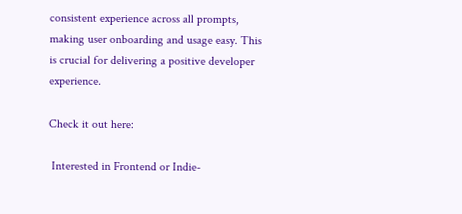consistent experience across all prompts, making user onboarding and usage easy. This is crucial for delivering a positive developer experience.

Check it out here:

 Interested in Frontend or Indie-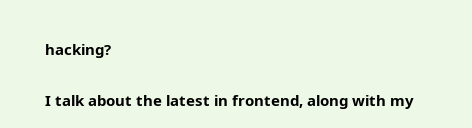hacking?

I talk about the latest in frontend, along with my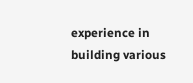experience in building various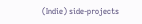(Indie) side-projects